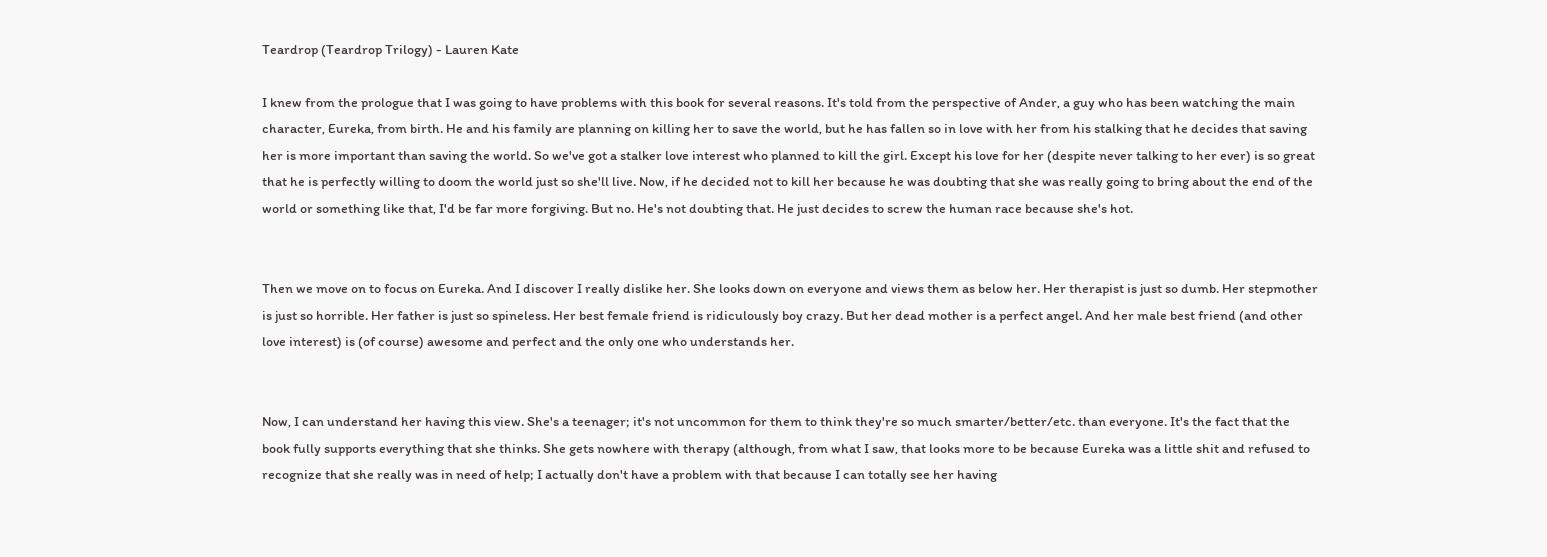Teardrop (Teardrop Trilogy) - Lauren Kate

I knew from the prologue that I was going to have problems with this book for several reasons. It's told from the perspective of Ander, a guy who has been watching the main character, Eureka, from birth. He and his family are planning on killing her to save the world, but he has fallen so in love with her from his stalking that he decides that saving her is more important than saving the world. So we've got a stalker love interest who planned to kill the girl. Except his love for her (despite never talking to her ever) is so great that he is perfectly willing to doom the world just so she'll live. Now, if he decided not to kill her because he was doubting that she was really going to bring about the end of the world or something like that, I'd be far more forgiving. But no. He's not doubting that. He just decides to screw the human race because she's hot.


Then we move on to focus on Eureka. And I discover I really dislike her. She looks down on everyone and views them as below her. Her therapist is just so dumb. Her stepmother is just so horrible. Her father is just so spineless. Her best female friend is ridiculously boy crazy. But her dead mother is a perfect angel. And her male best friend (and other love interest) is (of course) awesome and perfect and the only one who understands her.


Now, I can understand her having this view. She's a teenager; it's not uncommon for them to think they're so much smarter/better/etc. than everyone. It's the fact that the book fully supports everything that she thinks. She gets nowhere with therapy (although, from what I saw, that looks more to be because Eureka was a little shit and refused to recognize that she really was in need of help; I actually don't have a problem with that because I can totally see her having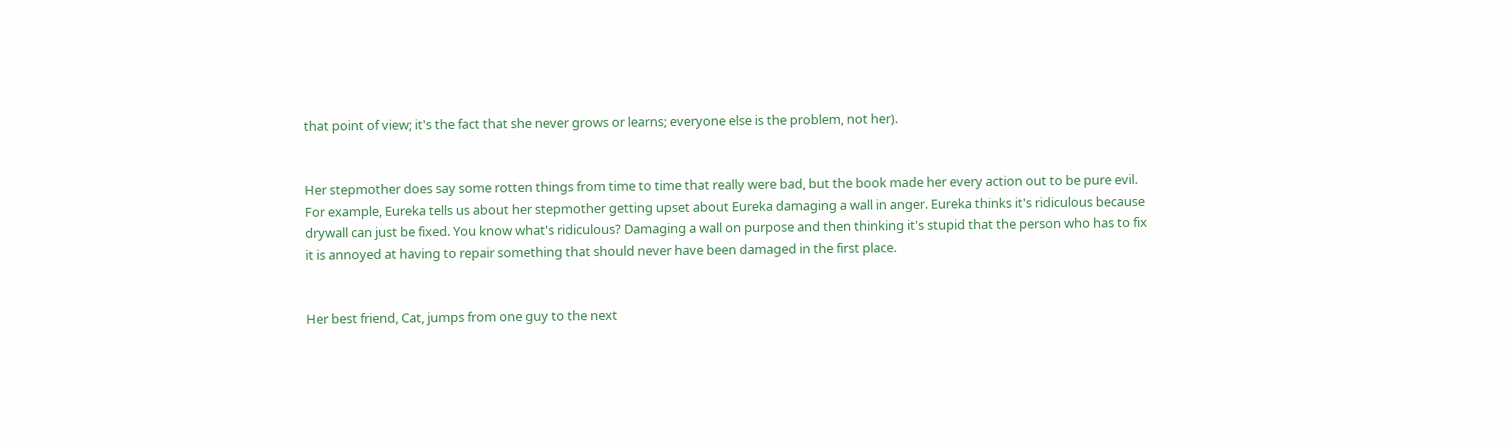that point of view; it's the fact that she never grows or learns; everyone else is the problem, not her).


Her stepmother does say some rotten things from time to time that really were bad, but the book made her every action out to be pure evil. For example, Eureka tells us about her stepmother getting upset about Eureka damaging a wall in anger. Eureka thinks it's ridiculous because drywall can just be fixed. You know what's ridiculous? Damaging a wall on purpose and then thinking it's stupid that the person who has to fix it is annoyed at having to repair something that should never have been damaged in the first place.


Her best friend, Cat, jumps from one guy to the next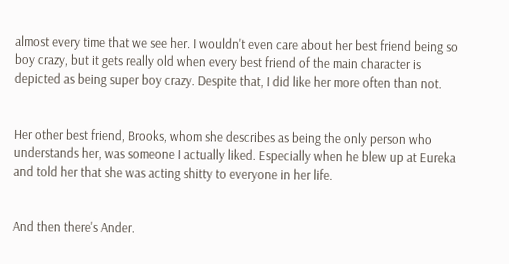almost every time that we see her. I wouldn't even care about her best friend being so boy crazy, but it gets really old when every best friend of the main character is depicted as being super boy crazy. Despite that, I did like her more often than not.


Her other best friend, Brooks, whom she describes as being the only person who understands her, was someone I actually liked. Especially when he blew up at Eureka and told her that she was acting shitty to everyone in her life.


And then there's Ander.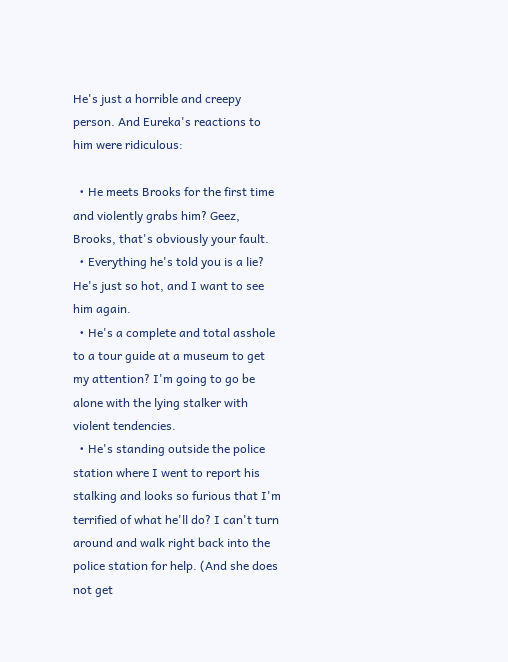He's just a horrible and creepy person. And Eureka's reactions to him were ridiculous:

  • He meets Brooks for the first time and violently grabs him? Geez, Brooks, that's obviously your fault.
  • Everything he's told you is a lie? He's just so hot, and I want to see him again.
  • He's a complete and total asshole to a tour guide at a museum to get my attention? I'm going to go be alone with the lying stalker with violent tendencies.
  • He's standing outside the police station where I went to report his stalking and looks so furious that I'm terrified of what he'll do? I can't turn around and walk right back into the police station for help. (And she does not get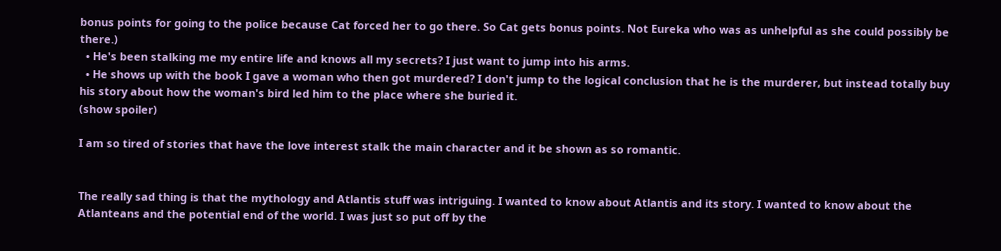bonus points for going to the police because Cat forced her to go there. So Cat gets bonus points. Not Eureka who was as unhelpful as she could possibly be there.)
  • He's been stalking me my entire life and knows all my secrets? I just want to jump into his arms.
  • He shows up with the book I gave a woman who then got murdered? I don't jump to the logical conclusion that he is the murderer, but instead totally buy his story about how the woman's bird led him to the place where she buried it.
(show spoiler)

I am so tired of stories that have the love interest stalk the main character and it be shown as so romantic.


The really sad thing is that the mythology and Atlantis stuff was intriguing. I wanted to know about Atlantis and its story. I wanted to know about the Atlanteans and the potential end of the world. I was just so put off by the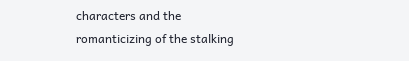characters and the romanticizing of the stalking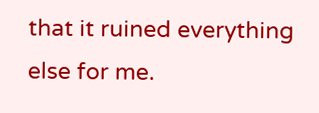that it ruined everything else for me.